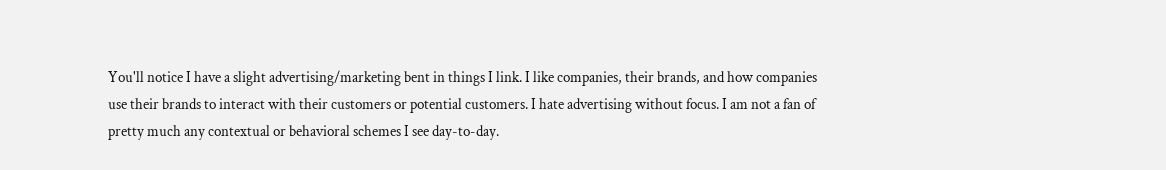You'll notice I have a slight advertising/marketing bent in things I link. I like companies, their brands, and how companies use their brands to interact with their customers or potential customers. I hate advertising without focus. I am not a fan of pretty much any contextual or behavioral schemes I see day-to-day.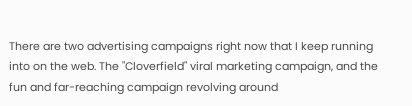There are two advertising campaigns right now that I keep running into on the web. The "Cloverfield" viral marketing campaign, and the fun and far-reaching campaign revolving around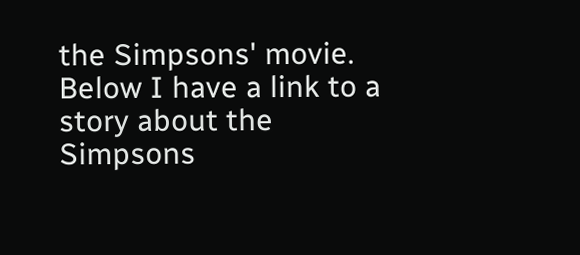the Simpsons' movie. Below I have a link to a story about the Simpsons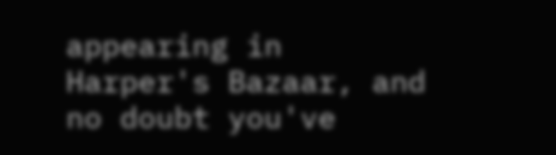appearing in Harper's Bazaar, and no doubt you've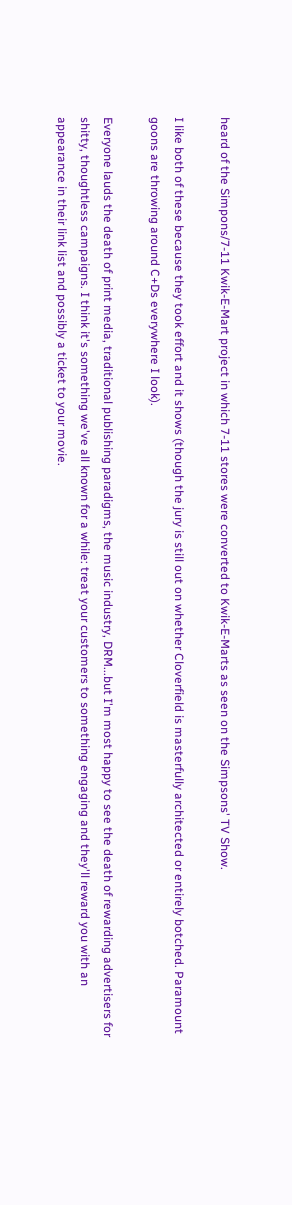heard of the Simpons/7-11 Kwik-E-Mart project in which 7-11 stores were converted to Kwik-E-Marts as seen on the Simpsons' TV Show.

I like both of these because they took effort and it shows (though the jury is still out on whether Cloverfield is masterfully architected or entirely botched. Paramount goons are throwing around C+Ds everywhere I look).

Everyone lauds the death of print media, traditional publishing paradigms, the music industry, DRM...but I'm most happy to see the death of rewarding advertisers for shitty, thoughtless campaigns. I think it's something we've all known for a while: treat your customers to something engaging and they'll reward you with an appearance in their link list and possibly a ticket to your movie.